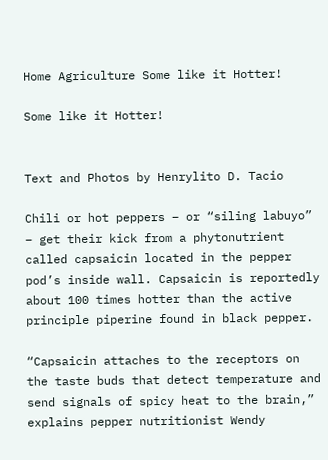Home Agriculture Some like it Hotter!

Some like it Hotter!


Text and Photos by Henrylito D. Tacio

Chili or hot peppers – or “siling labuyo” – get their kick from a phytonutrient called capsaicin located in the pepper pod’s inside wall. Capsaicin is reportedly about 100 times hotter than the active principle piperine found in black pepper.

“Capsaicin attaches to the receptors on the taste buds that detect temperature and send signals of spicy heat to the brain,” explains pepper nutritionist Wendy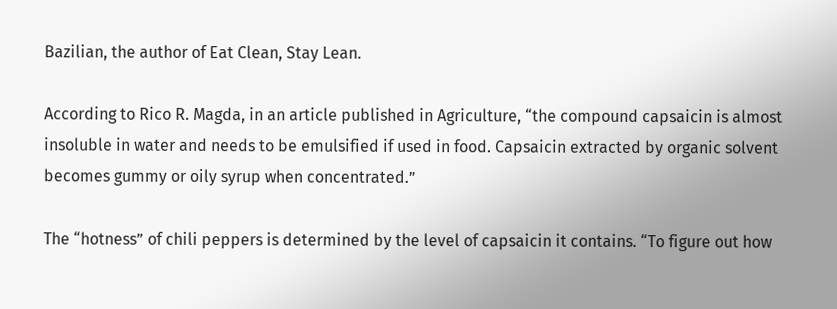Bazilian, the author of Eat Clean, Stay Lean.

According to Rico R. Magda, in an article published in Agriculture, “the compound capsaicin is almost insoluble in water and needs to be emulsified if used in food. Capsaicin extracted by organic solvent becomes gummy or oily syrup when concentrated.”

The “hotness” of chili peppers is determined by the level of capsaicin it contains. “To figure out how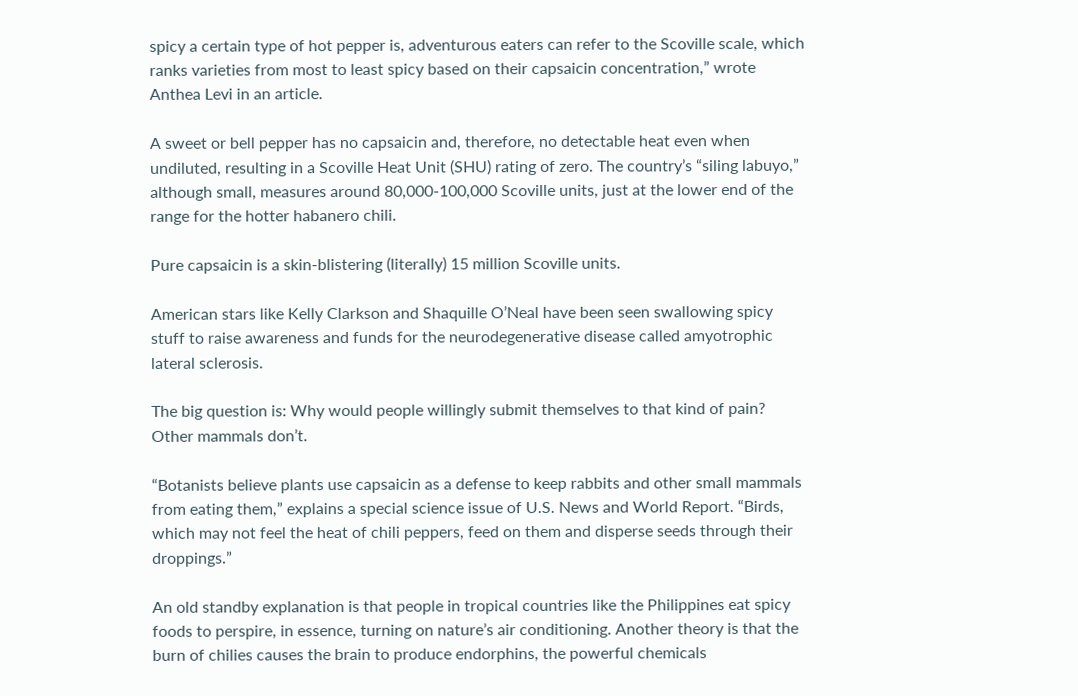spicy a certain type of hot pepper is, adventurous eaters can refer to the Scoville scale, which ranks varieties from most to least spicy based on their capsaicin concentration,” wrote Anthea Levi in an article.

A sweet or bell pepper has no capsaicin and, therefore, no detectable heat even when undiluted, resulting in a Scoville Heat Unit (SHU) rating of zero. The country’s “siling labuyo,” although small, measures around 80,000-100,000 Scoville units, just at the lower end of the range for the hotter habanero chili.

Pure capsaicin is a skin-blistering (literally) 15 million Scoville units.

American stars like Kelly Clarkson and Shaquille O’Neal have been seen swallowing spicy stuff to raise awareness and funds for the neurodegenerative disease called amyotrophic lateral sclerosis.

The big question is: Why would people willingly submit themselves to that kind of pain? Other mammals don’t.

“Botanists believe plants use capsaicin as a defense to keep rabbits and other small mammals from eating them,” explains a special science issue of U.S. News and World Report. “Birds, which may not feel the heat of chili peppers, feed on them and disperse seeds through their droppings.”

An old standby explanation is that people in tropical countries like the Philippines eat spicy foods to perspire, in essence, turning on nature’s air conditioning. Another theory is that the burn of chilies causes the brain to produce endorphins, the powerful chemicals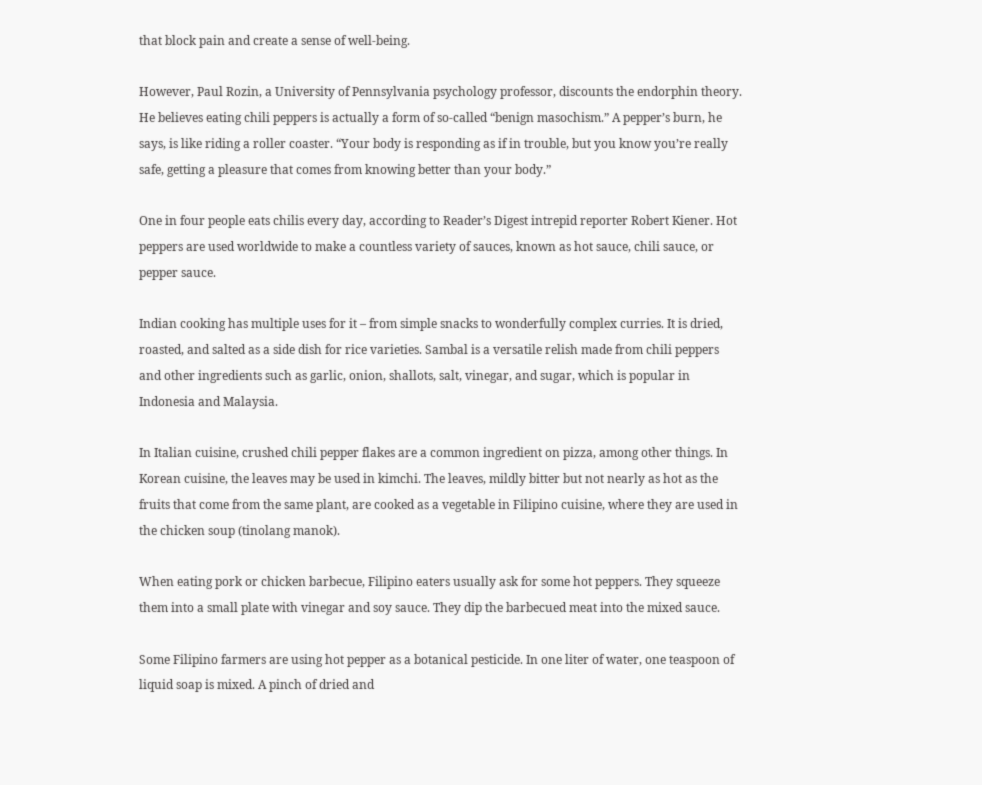that block pain and create a sense of well-being.

However, Paul Rozin, a University of Pennsylvania psychology professor, discounts the endorphin theory. He believes eating chili peppers is actually a form of so-called “benign masochism.” A pepper’s burn, he says, is like riding a roller coaster. “Your body is responding as if in trouble, but you know you’re really safe, getting a pleasure that comes from knowing better than your body.”

One in four people eats chilis every day, according to Reader’s Digest intrepid reporter Robert Kiener. Hot peppers are used worldwide to make a countless variety of sauces, known as hot sauce, chili sauce, or pepper sauce.

Indian cooking has multiple uses for it – from simple snacks to wonderfully complex curries. It is dried, roasted, and salted as a side dish for rice varieties. Sambal is a versatile relish made from chili peppers and other ingredients such as garlic, onion, shallots, salt, vinegar, and sugar, which is popular in Indonesia and Malaysia.

In Italian cuisine, crushed chili pepper flakes are a common ingredient on pizza, among other things. In Korean cuisine, the leaves may be used in kimchi. The leaves, mildly bitter but not nearly as hot as the fruits that come from the same plant, are cooked as a vegetable in Filipino cuisine, where they are used in the chicken soup (tinolang manok).

When eating pork or chicken barbecue, Filipino eaters usually ask for some hot peppers. They squeeze them into a small plate with vinegar and soy sauce. They dip the barbecued meat into the mixed sauce.

Some Filipino farmers are using hot pepper as a botanical pesticide. In one liter of water, one teaspoon of liquid soap is mixed. A pinch of dried and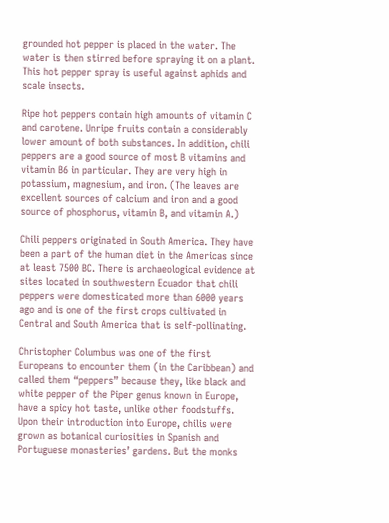grounded hot pepper is placed in the water. The water is then stirred before spraying it on a plant. This hot pepper spray is useful against aphids and scale insects.

Ripe hot peppers contain high amounts of vitamin C and carotene. Unripe fruits contain a considerably lower amount of both substances. In addition, chili peppers are a good source of most B vitamins and vitamin B6 in particular. They are very high in potassium, magnesium, and iron. (The leaves are excellent sources of calcium and iron and a good source of phosphorus, vitamin B, and vitamin A.)

Chili peppers originated in South America. They have been a part of the human diet in the Americas since at least 7500 BC. There is archaeological evidence at sites located in southwestern Ecuador that chili peppers were domesticated more than 6000 years ago and is one of the first crops cultivated in Central and South America that is self-pollinating.

Christopher Columbus was one of the first Europeans to encounter them (in the Caribbean) and called them “peppers” because they, like black and white pepper of the Piper genus known in Europe, have a spicy hot taste, unlike other foodstuffs. Upon their introduction into Europe, chilis were grown as botanical curiosities in Spanish and Portuguese monasteries’ gardens. But the monks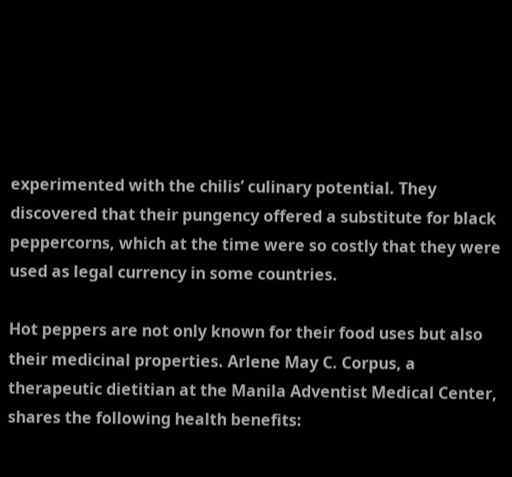experimented with the chilis’ culinary potential. They discovered that their pungency offered a substitute for black peppercorns, which at the time were so costly that they were used as legal currency in some countries.

Hot peppers are not only known for their food uses but also their medicinal properties. Arlene May C. Corpus, a therapeutic dietitian at the Manila Adventist Medical Center, shares the following health benefits: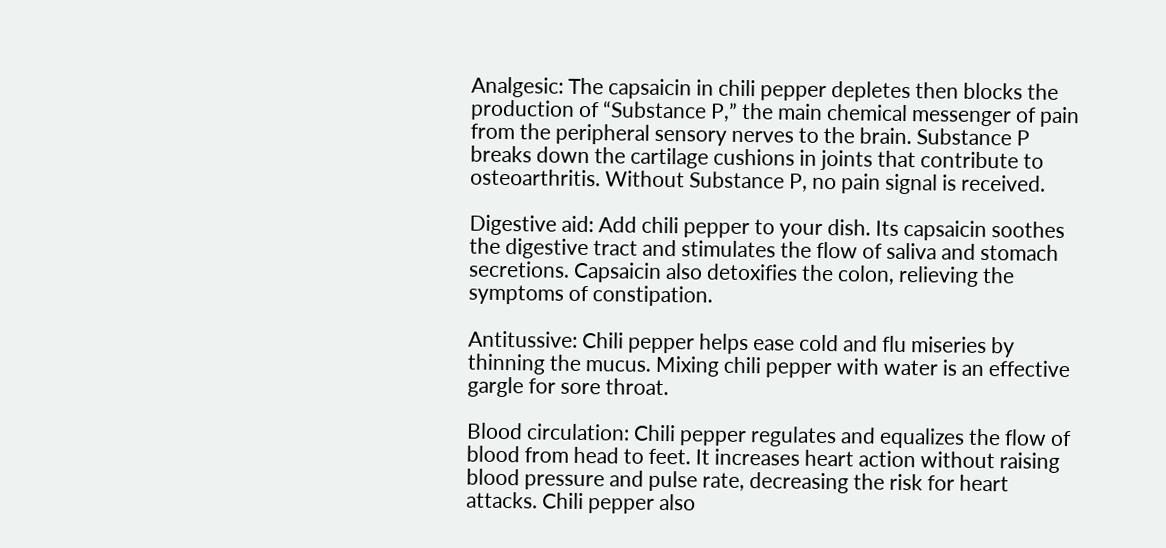Analgesic: The capsaicin in chili pepper depletes then blocks the production of “Substance P,” the main chemical messenger of pain from the peripheral sensory nerves to the brain. Substance P breaks down the cartilage cushions in joints that contribute to osteoarthritis. Without Substance P, no pain signal is received.

Digestive aid: Add chili pepper to your dish. Its capsaicin soothes the digestive tract and stimulates the flow of saliva and stomach secretions. Capsaicin also detoxifies the colon, relieving the symptoms of constipation.

Antitussive: Chili pepper helps ease cold and flu miseries by thinning the mucus. Mixing chili pepper with water is an effective gargle for sore throat.

Blood circulation: Chili pepper regulates and equalizes the flow of blood from head to feet. It increases heart action without raising blood pressure and pulse rate, decreasing the risk for heart attacks. Chili pepper also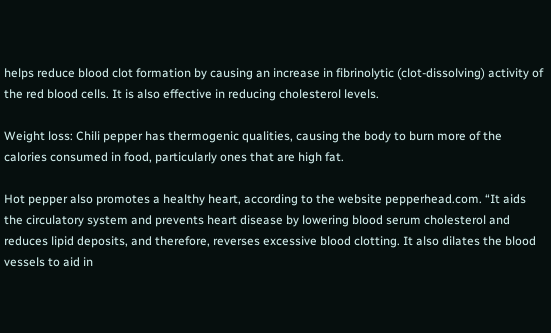helps reduce blood clot formation by causing an increase in fibrinolytic (clot-dissolving) activity of the red blood cells. It is also effective in reducing cholesterol levels.

Weight loss: Chili pepper has thermogenic qualities, causing the body to burn more of the calories consumed in food, particularly ones that are high fat.

Hot pepper also promotes a healthy heart, according to the website pepperhead.com. “It aids the circulatory system and prevents heart disease by lowering blood serum cholesterol and reduces lipid deposits, and therefore, reverses excessive blood clotting. It also dilates the blood vessels to aid in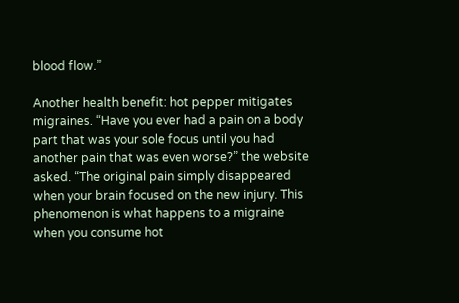blood flow.”

Another health benefit: hot pepper mitigates migraines. “Have you ever had a pain on a body part that was your sole focus until you had another pain that was even worse?” the website asked. “The original pain simply disappeared when your brain focused on the new injury. This phenomenon is what happens to a migraine when you consume hot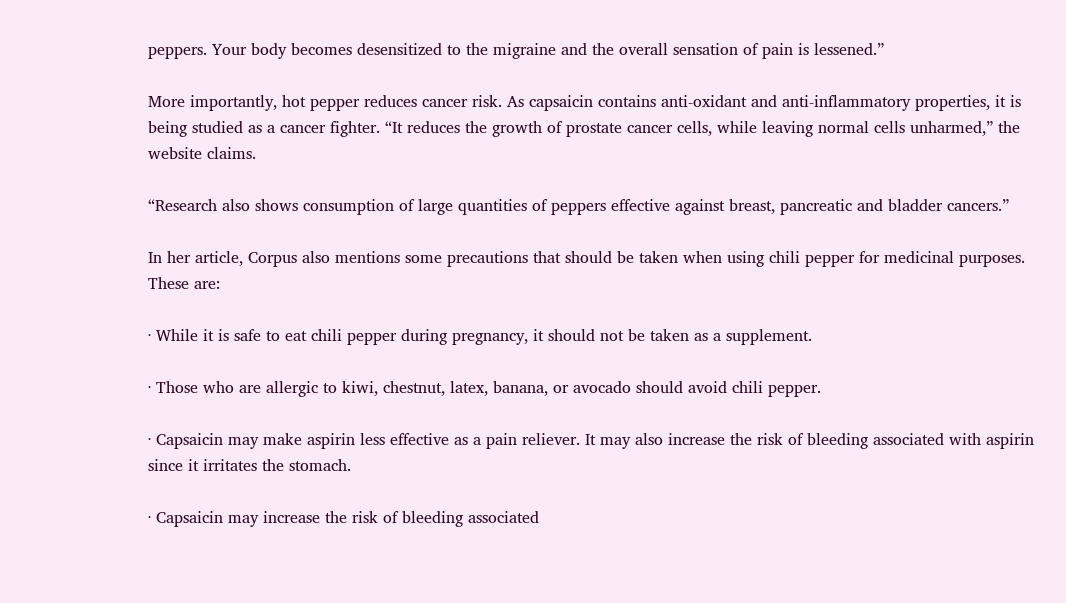peppers. Your body becomes desensitized to the migraine and the overall sensation of pain is lessened.”

More importantly, hot pepper reduces cancer risk. As capsaicin contains anti-oxidant and anti-inflammatory properties, it is being studied as a cancer fighter. “It reduces the growth of prostate cancer cells, while leaving normal cells unharmed,” the website claims.

“Research also shows consumption of large quantities of peppers effective against breast, pancreatic and bladder cancers.”

In her article, Corpus also mentions some precautions that should be taken when using chili pepper for medicinal purposes. These are:

· While it is safe to eat chili pepper during pregnancy, it should not be taken as a supplement.

· Those who are allergic to kiwi, chestnut, latex, banana, or avocado should avoid chili pepper.

· Capsaicin may make aspirin less effective as a pain reliever. It may also increase the risk of bleeding associated with aspirin since it irritates the stomach.

· Capsaicin may increase the risk of bleeding associated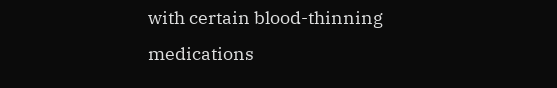with certain blood-thinning medications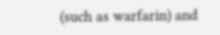(such as warfarin) and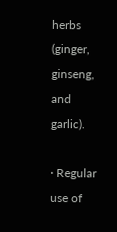herbs (ginger, ginseng, and garlic).

· Regular use of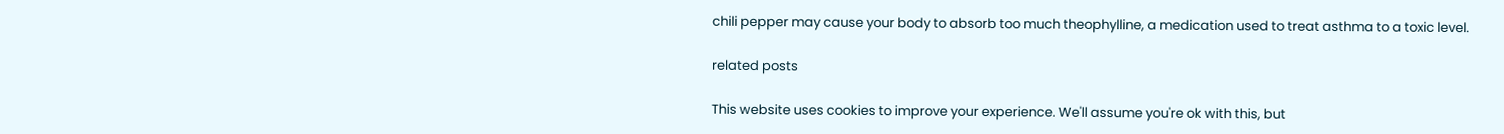chili pepper may cause your body to absorb too much theophylline, a medication used to treat asthma to a toxic level.

related posts

This website uses cookies to improve your experience. We'll assume you're ok with this, but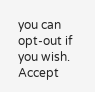you can opt-out if you wish. Accept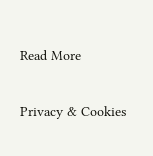Read More

Privacy & Cookies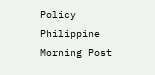Policy
Philippine Morning Post